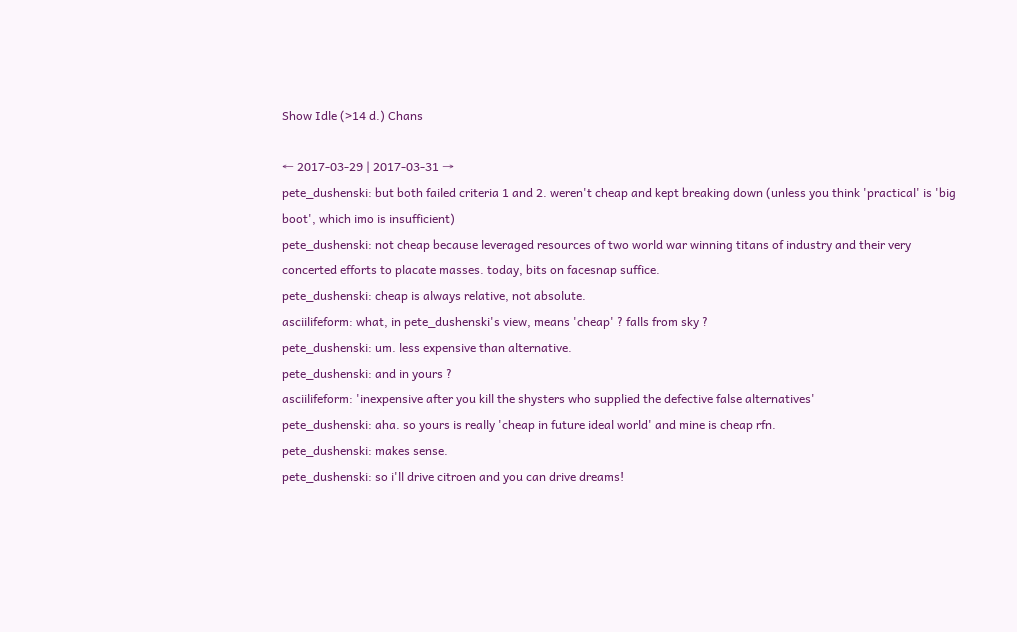Show Idle (>14 d.) Chans

← 2017-03-29 | 2017-03-31 →
pete_dushenski: but both failed criteria 1 and 2. weren't cheap and kept breaking down (unless you think 'practical' is 'big boot', which imo is insufficient)
pete_dushenski: not cheap because leveraged resources of two world war winning titans of industry and their very concerted efforts to placate masses. today, bits on facesnap suffice.
pete_dushenski: cheap is always relative, not absolute.
asciilifeform: what, in pete_dushenski's view, means 'cheap' ? falls from sky ?
pete_dushenski: um. less expensive than alternative.
pete_dushenski: and in yours ?
asciilifeform: 'inexpensive after you kill the shysters who supplied the defective false alternatives'
pete_dushenski: aha. so yours is really 'cheap in future ideal world' and mine is cheap rfn.
pete_dushenski: makes sense.
pete_dushenski: so i'll drive citroen and you can drive dreams!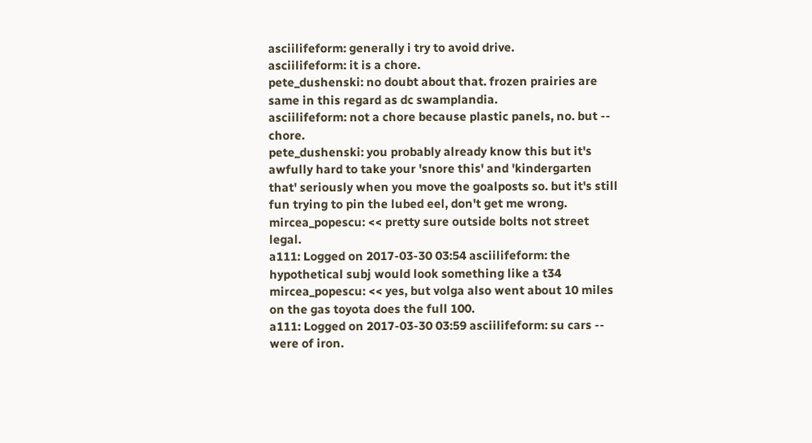asciilifeform: generally i try to avoid drive.
asciilifeform: it is a chore.
pete_dushenski: no doubt about that. frozen prairies are same in this regard as dc swamplandia.
asciilifeform: not a chore because plastic panels, no. but -- chore.
pete_dushenski: you probably already know this but it's awfully hard to take your 'snore this' and 'kindergarten that' seriously when you move the goalposts so. but it's still fun trying to pin the lubed eel, don't get me wrong.
mircea_popescu: << pretty sure outside bolts not street legal.
a111: Logged on 2017-03-30 03:54 asciilifeform: the hypothetical subj would look something like a t34
mircea_popescu: << yes, but volga also went about 10 miles on the gas toyota does the full 100.
a111: Logged on 2017-03-30 03:59 asciilifeform: su cars -- were of iron.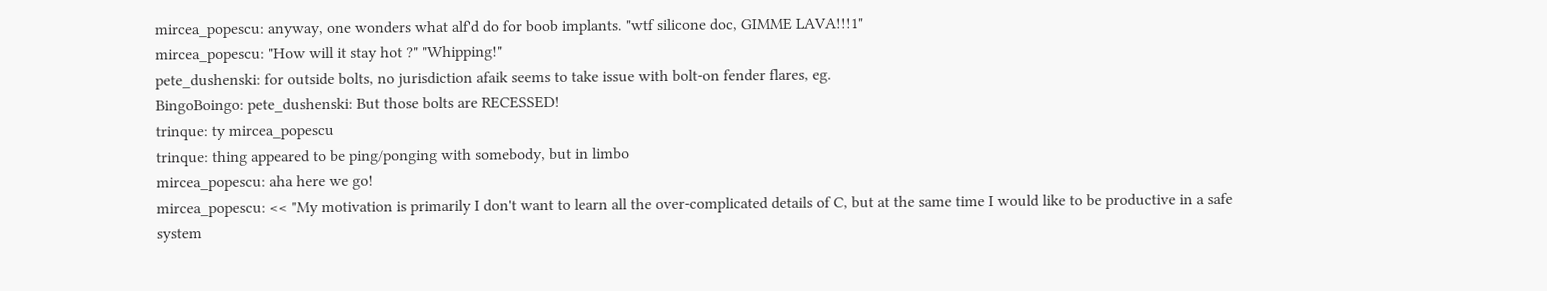mircea_popescu: anyway, one wonders what alf'd do for boob implants. "wtf silicone doc, GIMME LAVA!!!1"
mircea_popescu: "How will it stay hot ?" "Whipping!"
pete_dushenski: for outside bolts, no jurisdiction afaik seems to take issue with bolt-on fender flares, eg.
BingoBoingo: pete_dushenski: But those bolts are RECESSED!
trinque: ty mircea_popescu
trinque: thing appeared to be ping/ponging with somebody, but in limbo
mircea_popescu: aha here we go!
mircea_popescu: << "My motivation is primarily I don't want to learn all the over-complicated details of C, but at the same time I would like to be productive in a safe system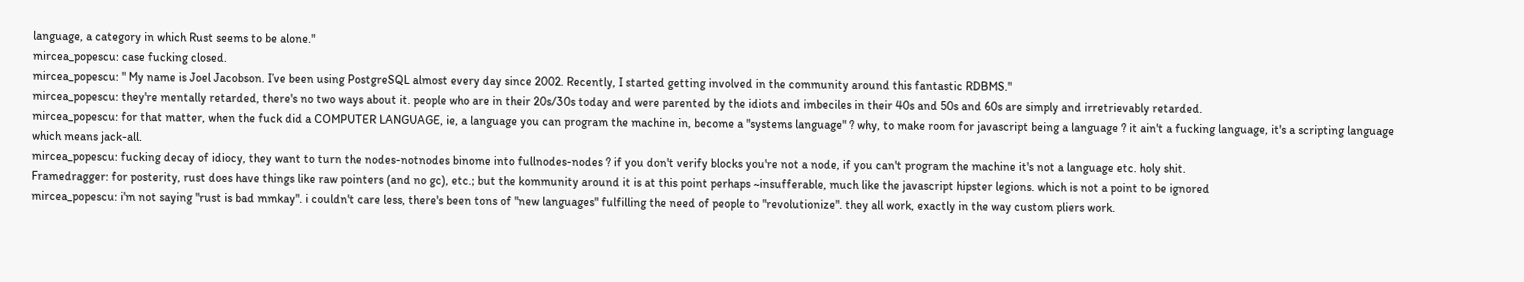language, a category in which Rust seems to be alone."
mircea_popescu: case fucking closed.
mircea_popescu: " My name is Joel Jacobson. I’ve been using PostgreSQL almost every day since 2002. Recently, I started getting involved in the community around this fantastic RDBMS."
mircea_popescu: they're mentally retarded, there's no two ways about it. people who are in their 20s/30s today and were parented by the idiots and imbeciles in their 40s and 50s and 60s are simply and irretrievably retarded.
mircea_popescu: for that matter, when the fuck did a COMPUTER LANGUAGE, ie, a language you can program the machine in, become a "systems language" ? why, to make room for javascript being a language ? it ain't a fucking language, it's a scripting language which means jack-all.
mircea_popescu: fucking decay of idiocy, they want to turn the nodes-notnodes binome into fullnodes-nodes ? if you don't verify blocks you're not a node, if you can't program the machine it's not a language etc. holy shit.
Framedragger: for posterity, rust does have things like raw pointers (and no gc), etc.; but the kommunity around it is at this point perhaps ~insufferable, much like the javascript hipster legions. which is not a point to be ignored
mircea_popescu: i'm not saying "rust is bad mmkay". i couldn't care less, there's been tons of "new languages" fulfilling the need of people to "revolutionize". they all work, exactly in the way custom pliers work.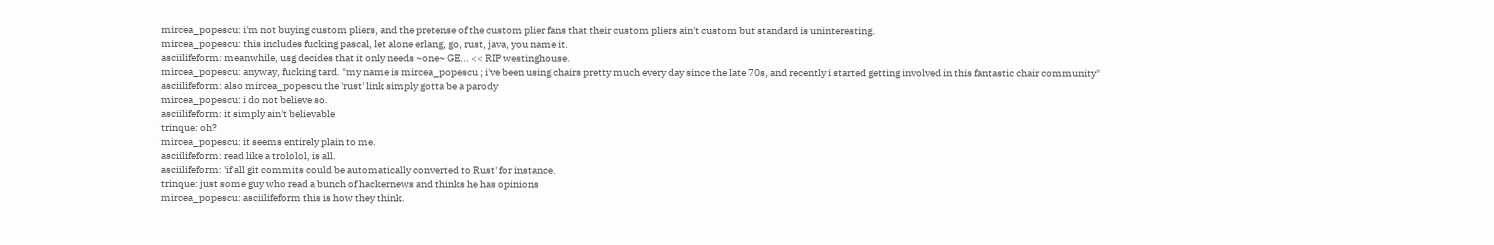mircea_popescu: i'm not buying custom pliers, and the pretense of the custom plier fans that their custom pliers ain't custom but standard is uninteresting.
mircea_popescu: this includes fucking pascal, let alone erlang, go, rust, java, you name it.
asciilifeform: meanwhile, usg decides that it only needs ~one~ GE... << RIP westinghouse.
mircea_popescu: anyway, fucking tard. "my name is mircea_popescu ; i've been using chairs pretty much every day since the late 70s, and recently i started getting involved in this fantastic chair community"
asciilifeform: also mircea_popescu the 'rust' link simply gotta be a parody
mircea_popescu: i do not believe so.
asciilifeform: it simply ain't believable
trinque: oh?
mircea_popescu: it seems entirely plain to me.
asciilifeform: read like a trololol, is all.
asciilifeform: 'if all git commits could be automatically converted to Rust' for instance.
trinque: just some guy who read a bunch of hackernews and thinks he has opinions
mircea_popescu: asciilifeform this is how they think.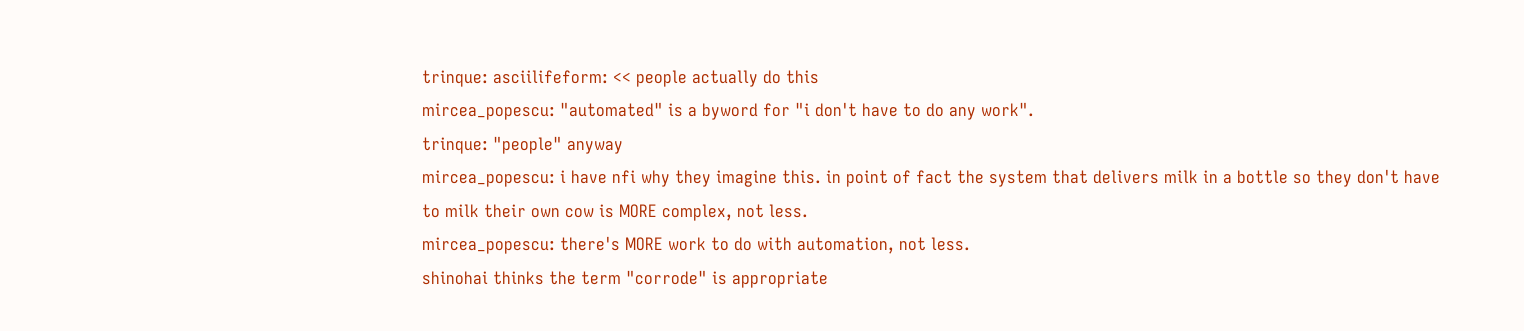trinque: asciilifeform: << people actually do this
mircea_popescu: "automated" is a byword for "i don't have to do any work".
trinque: "people" anyway
mircea_popescu: i have nfi why they imagine this. in point of fact the system that delivers milk in a bottle so they don't have to milk their own cow is MORE complex, not less.
mircea_popescu: there's MORE work to do with automation, not less.
shinohai thinks the term "corrode" is appropriate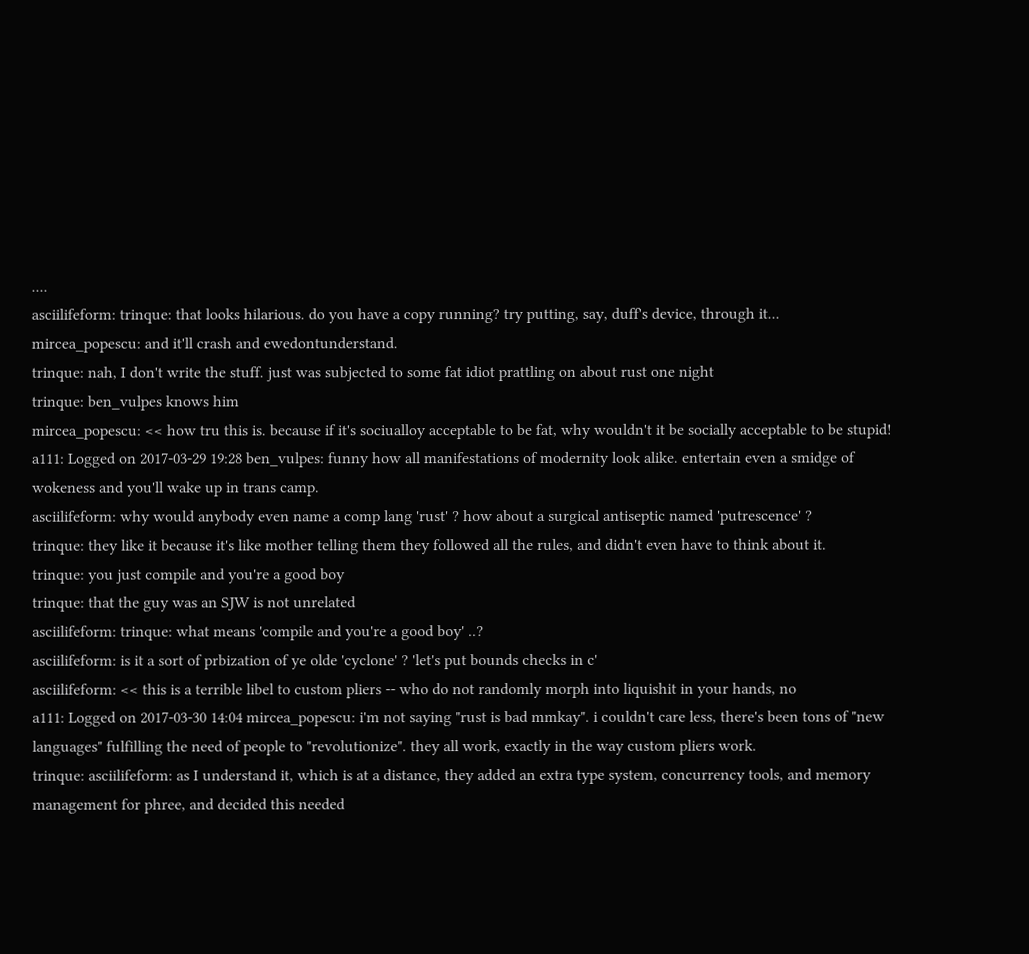....
asciilifeform: trinque: that looks hilarious. do you have a copy running? try putting, say, duff's device, through it...
mircea_popescu: and it'll crash and ewedontunderstand.
trinque: nah, I don't write the stuff. just was subjected to some fat idiot prattling on about rust one night
trinque: ben_vulpes knows him
mircea_popescu: << how tru this is. because if it's sociualloy acceptable to be fat, why wouldn't it be socially acceptable to be stupid!
a111: Logged on 2017-03-29 19:28 ben_vulpes: funny how all manifestations of modernity look alike. entertain even a smidge of wokeness and you'll wake up in trans camp.
asciilifeform: why would anybody even name a comp lang 'rust' ? how about a surgical antiseptic named 'putrescence' ?
trinque: they like it because it's like mother telling them they followed all the rules, and didn't even have to think about it.
trinque: you just compile and you're a good boy
trinque: that the guy was an SJW is not unrelated
asciilifeform: trinque: what means 'compile and you're a good boy' ..?
asciilifeform: is it a sort of prbization of ye olde 'cyclone' ? 'let's put bounds checks in c'
asciilifeform: << this is a terrible libel to custom pliers -- who do not randomly morph into liquishit in your hands, no
a111: Logged on 2017-03-30 14:04 mircea_popescu: i'm not saying "rust is bad mmkay". i couldn't care less, there's been tons of "new languages" fulfilling the need of people to "revolutionize". they all work, exactly in the way custom pliers work.
trinque: asciilifeform: as I understand it, which is at a distance, they added an extra type system, concurrency tools, and memory management for phree, and decided this needed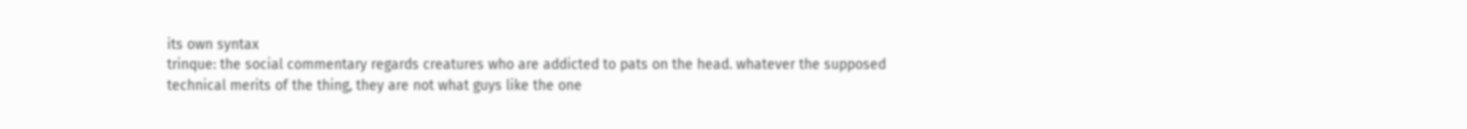its own syntax
trinque: the social commentary regards creatures who are addicted to pats on the head. whatever the supposed technical merits of the thing, they are not what guys like the one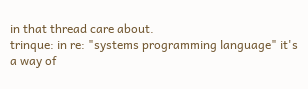in that thread care about.
trinque: in re: "systems programming language" it's a way of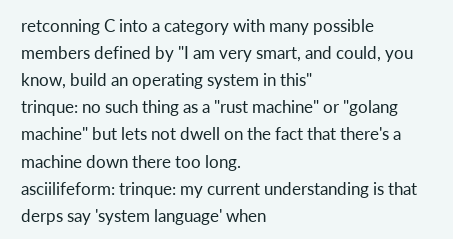retconning C into a category with many possible members defined by "I am very smart, and could, you know, build an operating system in this"
trinque: no such thing as a "rust machine" or "golang machine" but lets not dwell on the fact that there's a machine down there too long.
asciilifeform: trinque: my current understanding is that derps say 'system language' when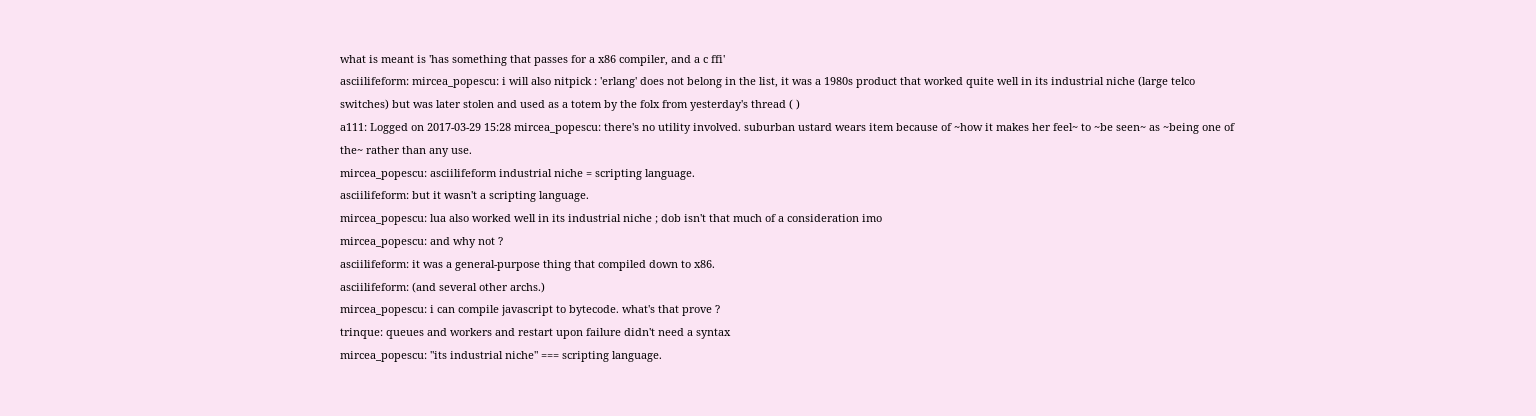what is meant is 'has something that passes for a x86 compiler, and a c ffi'
asciilifeform: mircea_popescu: i will also nitpick : 'erlang' does not belong in the list, it was a 1980s product that worked quite well in its industrial niche (large telco switches) but was later stolen and used as a totem by the folx from yesterday's thread ( )
a111: Logged on 2017-03-29 15:28 mircea_popescu: there's no utility involved. suburban ustard wears item because of ~how it makes her feel~ to ~be seen~ as ~being one of the~ rather than any use.
mircea_popescu: asciilifeform industrial niche = scripting language.
asciilifeform: but it wasn't a scripting language.
mircea_popescu: lua also worked well in its industrial niche ; dob isn't that much of a consideration imo
mircea_popescu: and why not ?
asciilifeform: it was a general-purpose thing that compiled down to x86.
asciilifeform: (and several other archs.)
mircea_popescu: i can compile javascript to bytecode. what's that prove ?
trinque: queues and workers and restart upon failure didn't need a syntax
mircea_popescu: "its industrial niche" === scripting language.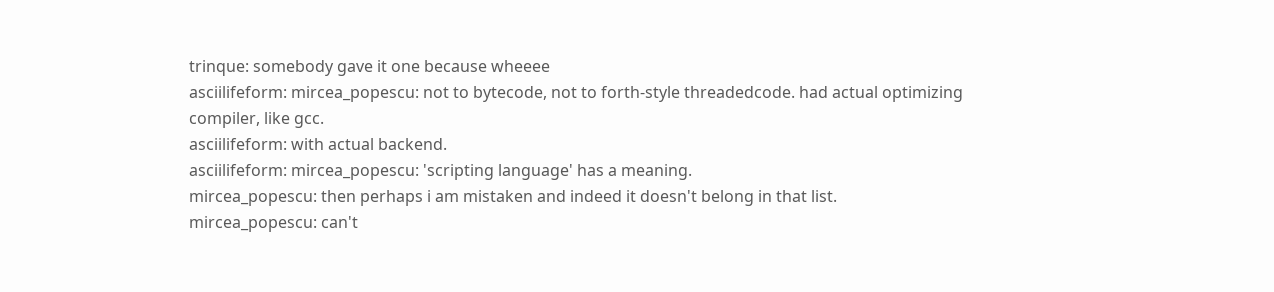trinque: somebody gave it one because wheeee
asciilifeform: mircea_popescu: not to bytecode, not to forth-style threadedcode. had actual optimizing compiler, like gcc.
asciilifeform: with actual backend.
asciilifeform: mircea_popescu: 'scripting language' has a meaning.
mircea_popescu: then perhaps i am mistaken and indeed it doesn't belong in that list.
mircea_popescu: can't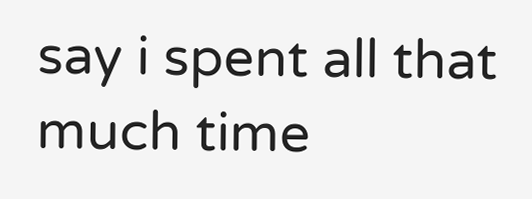say i spent all that much time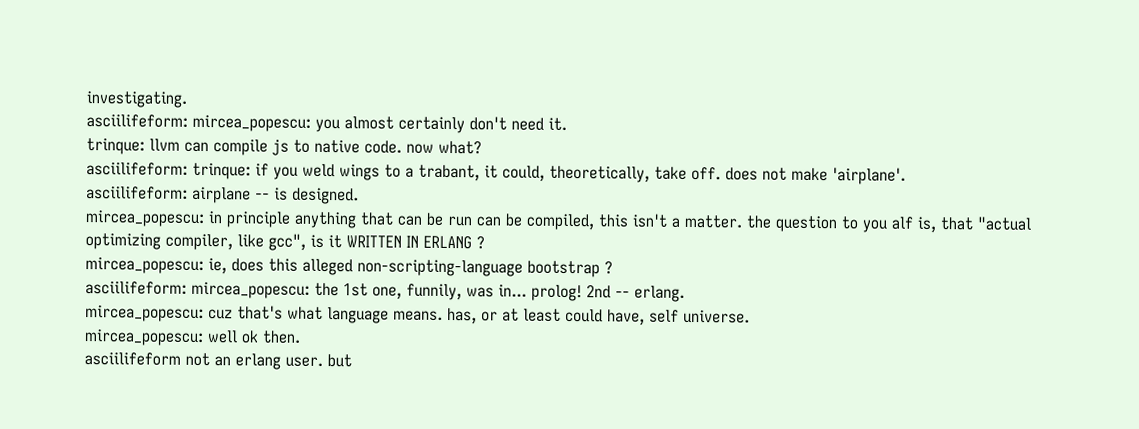investigating.
asciilifeform: mircea_popescu: you almost certainly don't need it.
trinque: llvm can compile js to native code. now what?
asciilifeform: trinque: if you weld wings to a trabant, it could, theoretically, take off. does not make 'airplane'.
asciilifeform: airplane -- is designed.
mircea_popescu: in principle anything that can be run can be compiled, this isn't a matter. the question to you alf is, that "actual optimizing compiler, like gcc", is it WRITTEN IN ERLANG ?
mircea_popescu: ie, does this alleged non-scripting-language bootstrap ?
asciilifeform: mircea_popescu: the 1st one, funnily, was in... prolog! 2nd -- erlang.
mircea_popescu: cuz that's what language means. has, or at least could have, self universe.
mircea_popescu: well ok then.
asciilifeform not an erlang user. but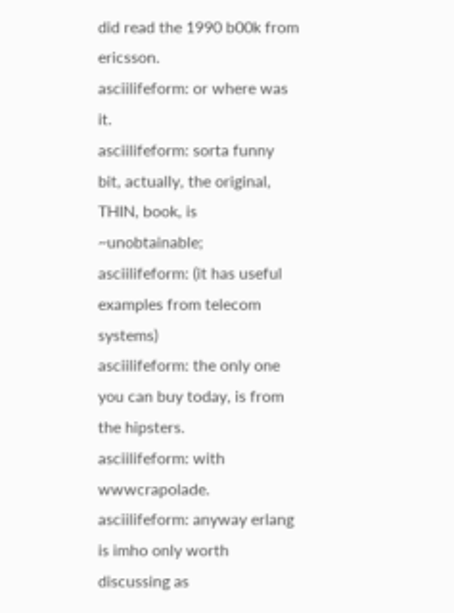did read the 1990 b00k from ericsson.
asciilifeform: or where was it.
asciilifeform: sorta funny bit, actually, the original, THIN, book, is ~unobtainable;
asciilifeform: (it has useful examples from telecom systems)
asciilifeform: the only one you can buy today, is from the hipsters.
asciilifeform: with wwwcrapolade.
asciilifeform: anyway erlang is imho only worth discussing as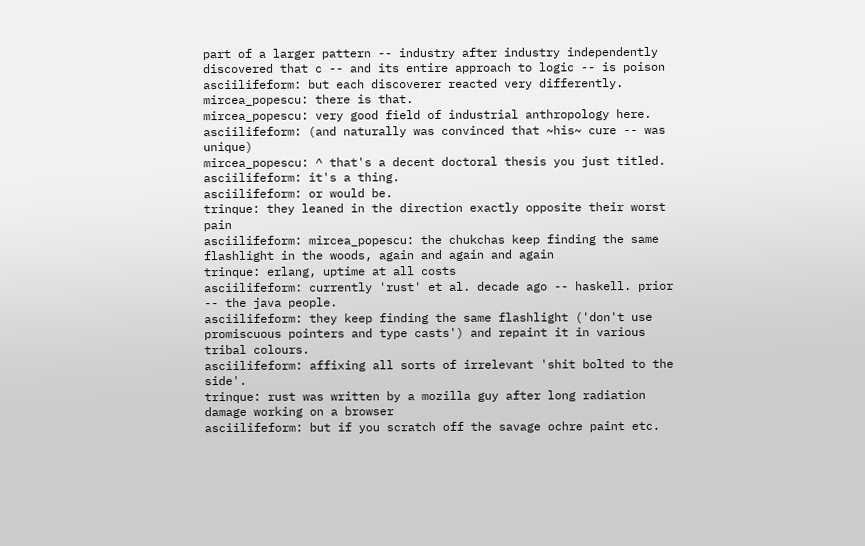part of a larger pattern -- industry after industry independently discovered that c -- and its entire approach to logic -- is poison
asciilifeform: but each discoverer reacted very differently.
mircea_popescu: there is that.
mircea_popescu: very good field of industrial anthropology here.
asciilifeform: (and naturally was convinced that ~his~ cure -- was unique)
mircea_popescu: ^ that's a decent doctoral thesis you just titled.
asciilifeform: it's a thing.
asciilifeform: or would be.
trinque: they leaned in the direction exactly opposite their worst pain
asciilifeform: mircea_popescu: the chukchas keep finding the same flashlight in the woods, again and again and again
trinque: erlang, uptime at all costs
asciilifeform: currently 'rust' et al. decade ago -- haskell. prior -- the java people.
asciilifeform: they keep finding the same flashlight ('don't use promiscuous pointers and type casts') and repaint it in various tribal colours.
asciilifeform: affixing all sorts of irrelevant 'shit bolted to the side'.
trinque: rust was written by a mozilla guy after long radiation damage working on a browser
asciilifeform: but if you scratch off the savage ochre paint etc.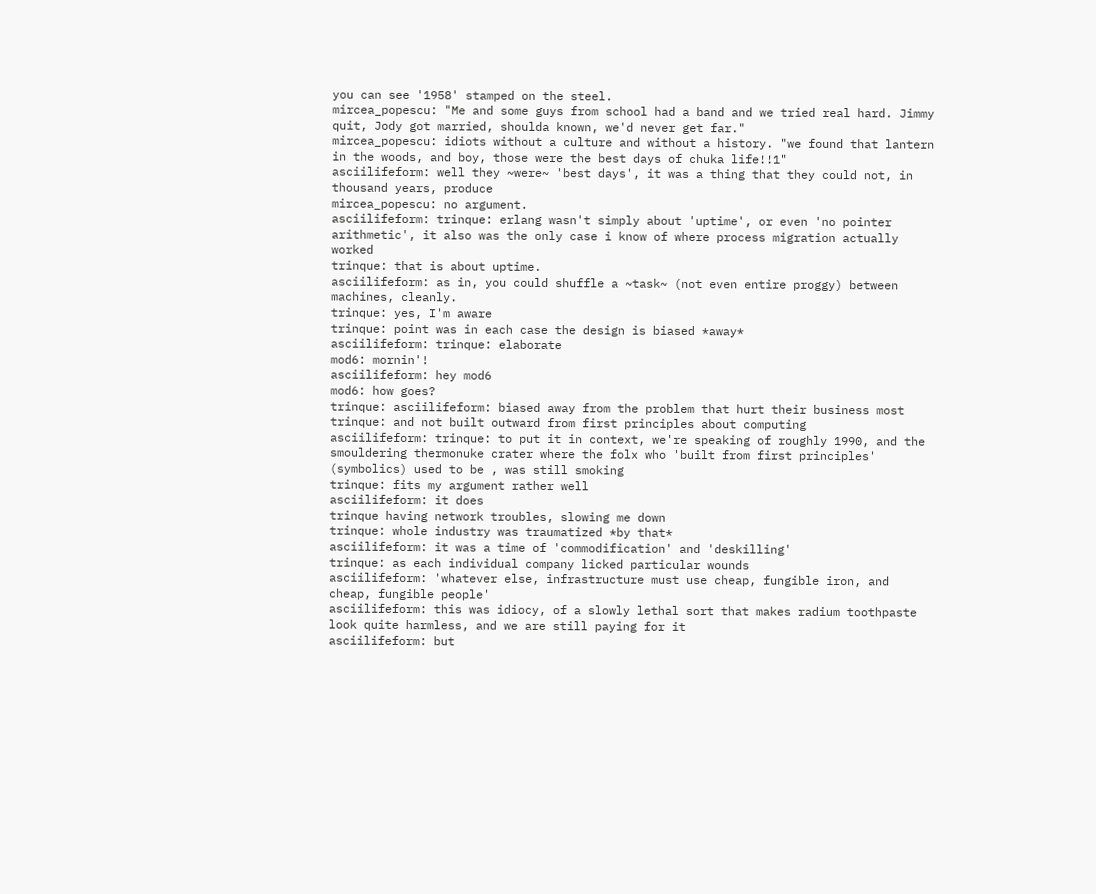you can see '1958' stamped on the steel.
mircea_popescu: "Me and some guys from school had a band and we tried real hard. Jimmy quit, Jody got married, shoulda known, we'd never get far."
mircea_popescu: idiots without a culture and without a history. "we found that lantern in the woods, and boy, those were the best days of chuka life!!1"
asciilifeform: well they ~were~ 'best days', it was a thing that they could not, in thousand years, produce
mircea_popescu: no argument.
asciilifeform: trinque: erlang wasn't simply about 'uptime', or even 'no pointer arithmetic', it also was the only case i know of where process migration actually worked
trinque: that is about uptime.
asciilifeform: as in, you could shuffle a ~task~ (not even entire proggy) between machines, cleanly.
trinque: yes, I'm aware
trinque: point was in each case the design is biased *away*
asciilifeform: trinque: elaborate
mod6: mornin'!
asciilifeform: hey mod6
mod6: how goes?
trinque: asciilifeform: biased away from the problem that hurt their business most
trinque: and not built outward from first principles about computing
asciilifeform: trinque: to put it in context, we're speaking of roughly 1990, and the smouldering thermonuke crater where the folx who 'built from first principles' (symbolics) used to be , was still smoking
trinque: fits my argument rather well
asciilifeform: it does
trinque having network troubles, slowing me down
trinque: whole industry was traumatized *by that*
asciilifeform: it was a time of 'commodification' and 'deskilling'
trinque: as each individual company licked particular wounds
asciilifeform: 'whatever else, infrastructure must use cheap, fungible iron, and cheap, fungible people'
asciilifeform: this was idiocy, of a slowly lethal sort that makes radium toothpaste look quite harmless, and we are still paying for it
asciilifeform: but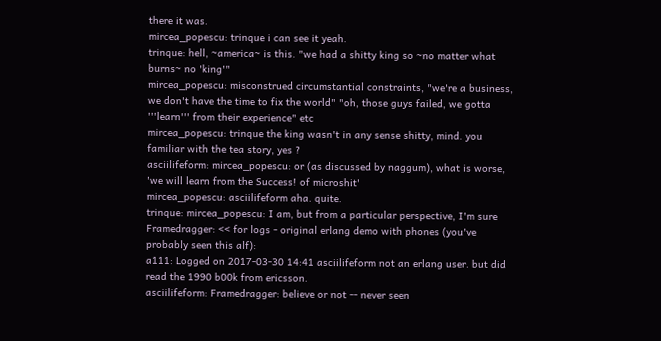there it was.
mircea_popescu: trinque i can see it yeah.
trinque: hell, ~america~ is this. "we had a shitty king so ~no matter what burns~ no 'king'"
mircea_popescu: misconstrued circumstantial constraints, "we're a business, we don't have the time to fix the world" "oh, those guys failed, we gotta '''learn''' from their experience" etc
mircea_popescu: trinque the king wasn't in any sense shitty, mind. you familiar with the tea story, yes ?
asciilifeform: mircea_popescu: or (as discussed by naggum), what is worse, 'we will learn from the Success! of microshit'
mircea_popescu: asciilifeform aha. quite.
trinque: mircea_popescu: I am, but from a particular perspective, I'm sure
Framedragger: << for logs - original erlang demo with phones (you've probably seen this alf):
a111: Logged on 2017-03-30 14:41 asciilifeform not an erlang user. but did read the 1990 b00k from ericsson.
asciilifeform: Framedragger: believe or not -- never seen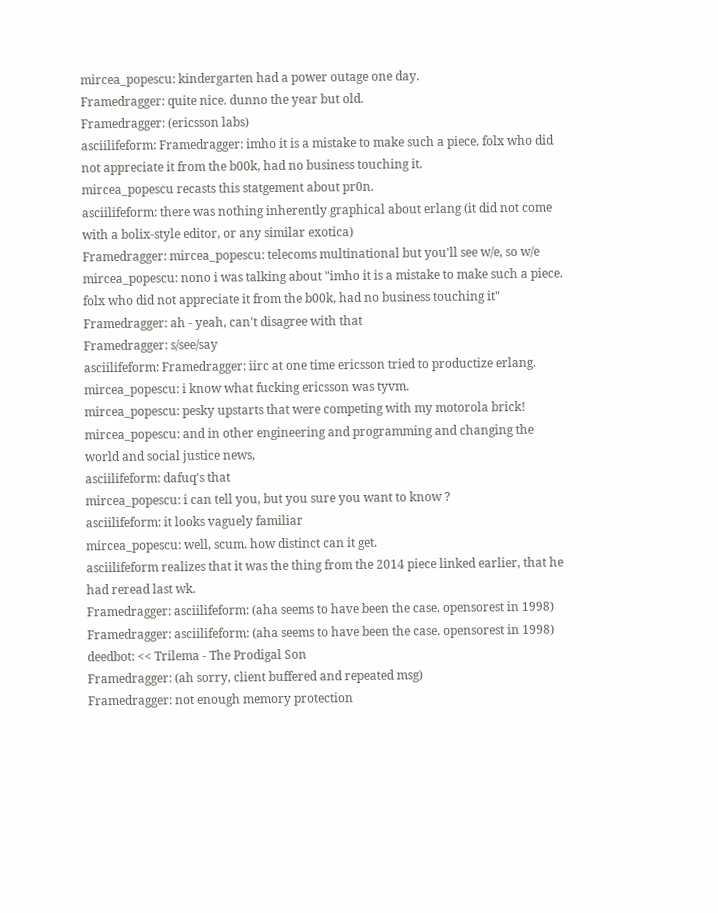mircea_popescu: kindergarten had a power outage one day.
Framedragger: quite nice. dunno the year but old.
Framedragger: (ericsson labs)
asciilifeform: Framedragger: imho it is a mistake to make such a piece. folx who did not appreciate it from the b00k, had no business touching it.
mircea_popescu recasts this statgement about pr0n.
asciilifeform: there was nothing inherently graphical about erlang (it did not come with a bolix-style editor, or any similar exotica)
Framedragger: mircea_popescu: telecoms multinational but you'll see w/e, so w/e
mircea_popescu: nono i was talking about "imho it is a mistake to make such a piece. folx who did not appreciate it from the b00k, had no business touching it"
Framedragger: ah - yeah, can't disagree with that
Framedragger: s/see/say
asciilifeform: Framedragger: iirc at one time ericsson tried to productize erlang.
mircea_popescu: i know what fucking ericsson was tyvm.
mircea_popescu: pesky upstarts that were competing with my motorola brick!
mircea_popescu: and in other engineering and programming and changing the world and social justice news,
asciilifeform: dafuq's that
mircea_popescu: i can tell you, but you sure you want to know ?
asciilifeform: it looks vaguely familiar
mircea_popescu: well, scum. how distinct can it get.
asciilifeform realizes that it was the thing from the 2014 piece linked earlier, that he had reread last wk.
Framedragger: asciilifeform: (aha seems to have been the case. opensorest in 1998)
Framedragger: asciilifeform: (aha seems to have been the case. opensorest in 1998)
deedbot: << Trilema - The Prodigal Son
Framedragger: (ah sorry, client buffered and repeated msg)
Framedragger: not enough memory protection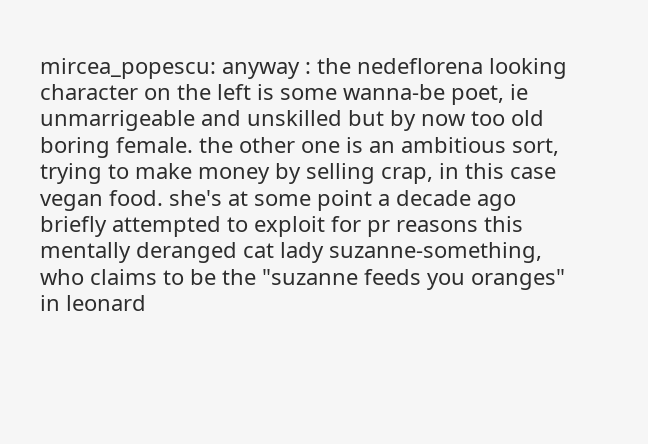mircea_popescu: anyway : the nedeflorena looking character on the left is some wanna-be poet, ie unmarrigeable and unskilled but by now too old boring female. the other one is an ambitious sort, trying to make money by selling crap, in this case vegan food. she's at some point a decade ago briefly attempted to exploit for pr reasons this mentally deranged cat lady suzanne-something, who claims to be the "suzanne feeds you oranges" in leonard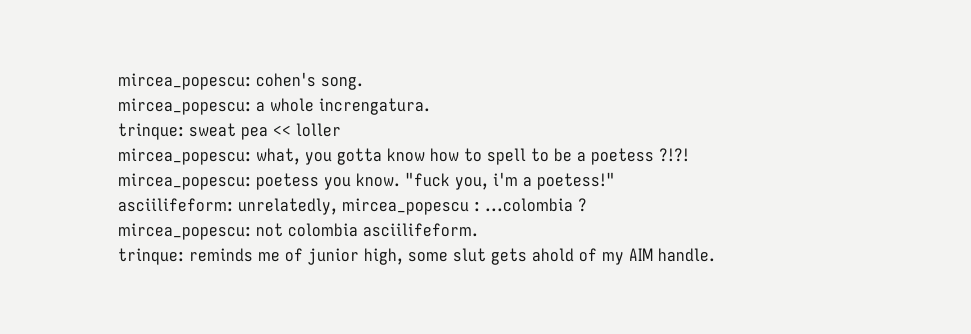mircea_popescu: cohen's song.
mircea_popescu: a whole increngatura.
trinque: sweat pea << loller
mircea_popescu: what, you gotta know how to spell to be a poetess ?!?!
mircea_popescu: poetess you know. "fuck you, i'm a poetess!"
asciilifeform: unrelatedly, mircea_popescu : ...colombia ?
mircea_popescu: not colombia asciilifeform.
trinque: reminds me of junior high, some slut gets ahold of my AIM handle.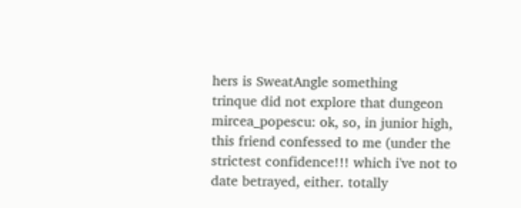hers is SweatAngle something
trinque did not explore that dungeon
mircea_popescu: ok, so, in junior high, this friend confessed to me (under the strictest confidence!!! which i've not to date betrayed, either. totally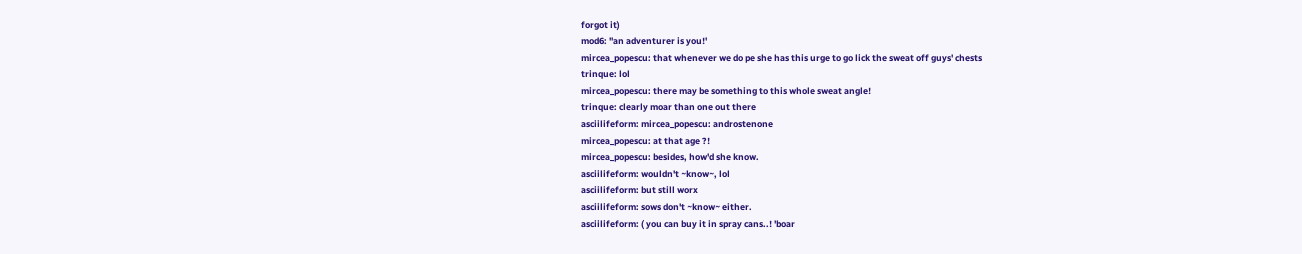forgot it)
mod6: "an adventurer is you!'
mircea_popescu: that whenever we do pe she has this urge to go lick the sweat off guys' chests
trinque: lol
mircea_popescu: there may be something to this whole sweat angle!
trinque: clearly moar than one out there
asciilifeform: mircea_popescu: androstenone
mircea_popescu: at that age ?!
mircea_popescu: besides, how'd she know.
asciilifeform: wouldn't ~know~, lol
asciilifeform: but still worx
asciilifeform: sows don't ~know~ either.
asciilifeform: ( you can buy it in spray cans..! 'boar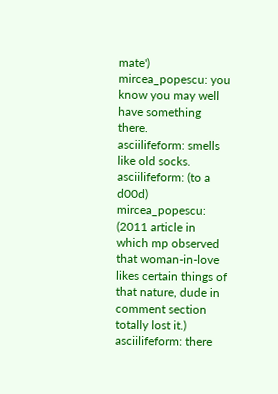mate')
mircea_popescu: you know you may well have something there.
asciilifeform: smells like old socks.
asciilifeform: (to a d00d)
mircea_popescu: (2011 article in which mp observed that woman-in-love likes certain things of that nature, dude in comment section totally lost it.)
asciilifeform: there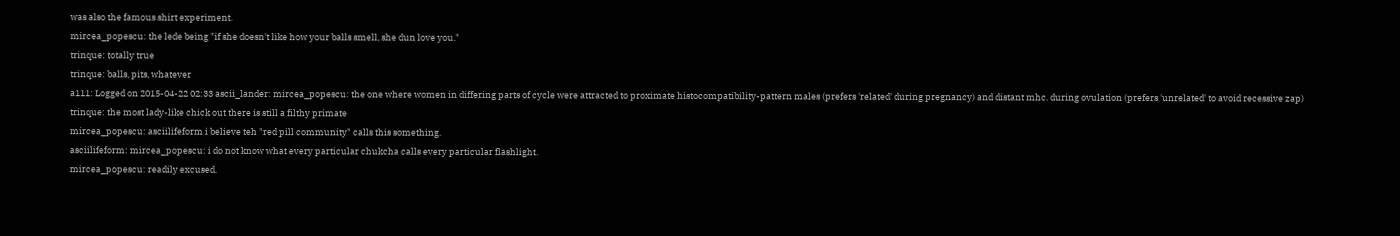was also the famous shirt experiment.
mircea_popescu: the lede being "if she doesn't like how your balls smell, she dun love you."
trinque: totally true
trinque: balls, pits, whatever
a111: Logged on 2015-04-22 02:33 ascii_lander: mircea_popescu: the one where women in differing parts of cycle were attracted to proximate histocompatibility-pattern males (prefers 'related' during pregnancy) and distant mhc. during ovulation (prefers 'unrelated' to avoid recessive zap)
trinque: the most lady-like chick out there is still a filthy primate
mircea_popescu: asciilifeform i believe teh "red pill community" calls this something.
asciilifeform: mircea_popescu: i do not know what every particular chukcha calls every particular flashlight.
mircea_popescu: readily excused.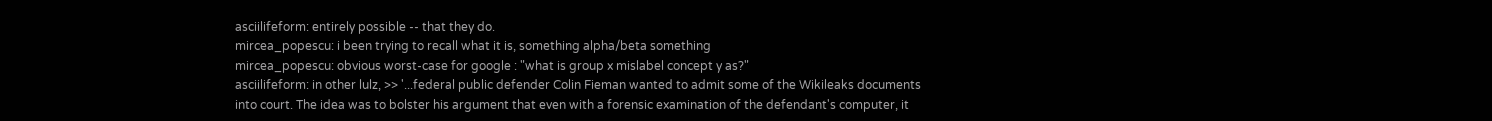asciilifeform: entirely possible -- that they do.
mircea_popescu: i been trying to recall what it is, something alpha/beta something
mircea_popescu: obvious worst-case for google : "what is group x mislabel concept y as?"
asciilifeform: in other lulz, >> '...federal public defender Colin Fieman wanted to admit some of the Wikileaks documents into court. The idea was to bolster his argument that even with a forensic examination of the defendant's computer, it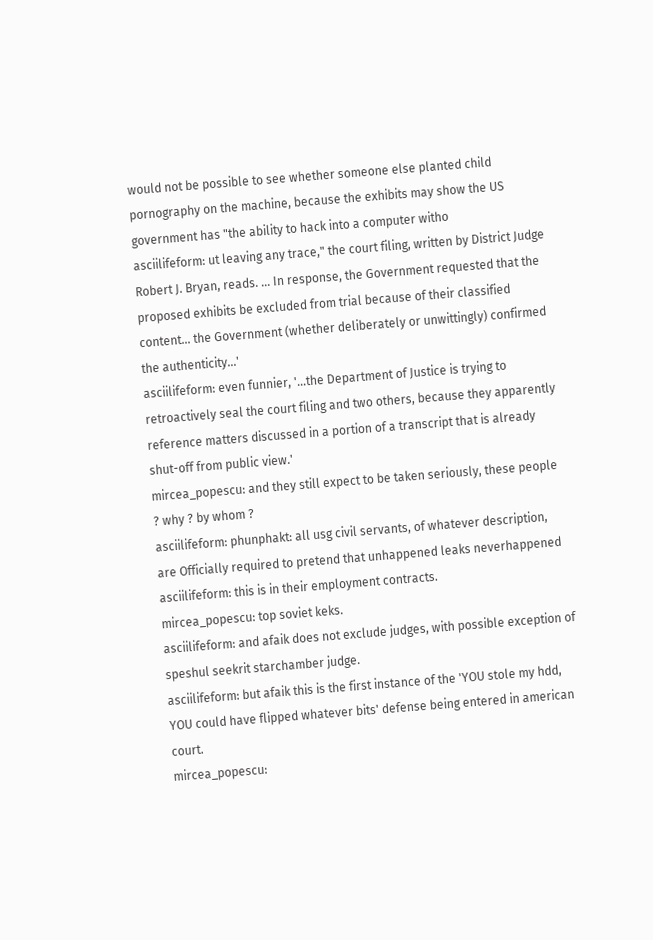would not be possible to see whether someone else planted child pornography on the machine, because the exhibits may show the US government has "the ability to hack into a computer witho
asciilifeform: ut leaving any trace," the court filing, written by District Judge Robert J. Bryan, reads. ... In response, the Government requested that the proposed exhibits be excluded from trial because of their classified content... the Government (whether deliberately or unwittingly) confirmed the authenticity...'
asciilifeform: even funnier, '...the Department of Justice is trying to retroactively seal the court filing and two others, because they apparently reference matters discussed in a portion of a transcript that is already shut-off from public view.'
mircea_popescu: and they still expect to be taken seriously, these people ? why ? by whom ?
asciilifeform: phunphakt: all usg civil servants, of whatever description, are Officially required to pretend that unhappened leaks neverhappened
asciilifeform: this is in their employment contracts.
mircea_popescu: top soviet keks.
asciilifeform: and afaik does not exclude judges, with possible exception of speshul seekrit starchamber judge.
asciilifeform: but afaik this is the first instance of the 'YOU stole my hdd, YOU could have flipped whatever bits' defense being entered in american court.
mircea_popescu: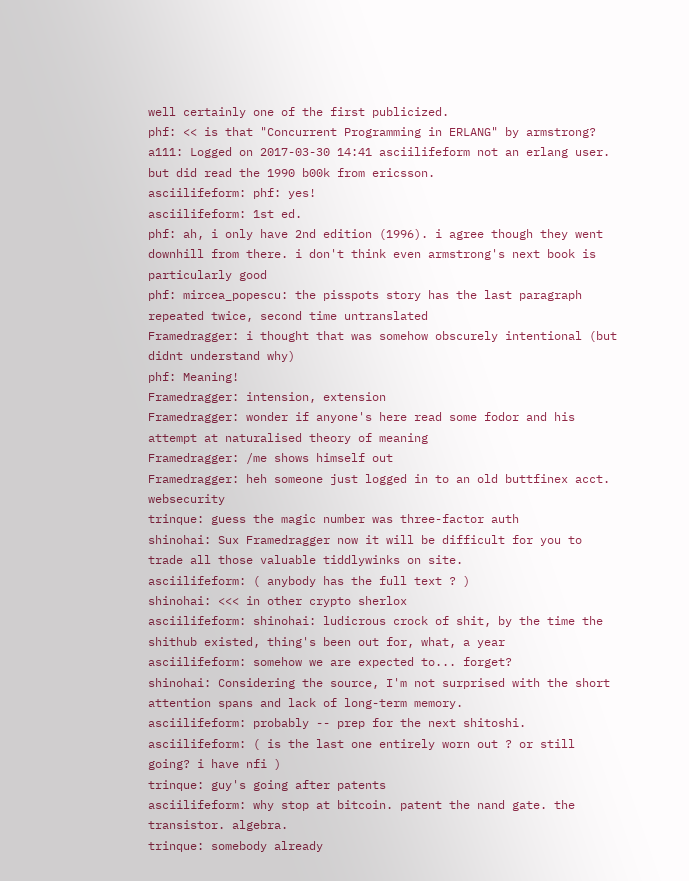well certainly one of the first publicized.
phf: << is that "Concurrent Programming in ERLANG" by armstrong?
a111: Logged on 2017-03-30 14:41 asciilifeform not an erlang user. but did read the 1990 b00k from ericsson.
asciilifeform: phf: yes!
asciilifeform: 1st ed.
phf: ah, i only have 2nd edition (1996). i agree though they went downhill from there. i don't think even armstrong's next book is particularly good
phf: mircea_popescu: the pisspots story has the last paragraph repeated twice, second time untranslated
Framedragger: i thought that was somehow obscurely intentional (but didnt understand why)
phf: Meaning!
Framedragger: intension, extension
Framedragger: wonder if anyone's here read some fodor and his attempt at naturalised theory of meaning
Framedragger: /me shows himself out
Framedragger: heh someone just logged in to an old buttfinex acct. websecurity
trinque: guess the magic number was three-factor auth
shinohai: Sux Framedragger now it will be difficult for you to trade all those valuable tiddlywinks on site.
asciilifeform: ( anybody has the full text ? )
shinohai: <<< in other crypto sherlox
asciilifeform: shinohai: ludicrous crock of shit, by the time the shithub existed, thing's been out for, what, a year
asciilifeform: somehow we are expected to... forget?
shinohai: Considering the source, I'm not surprised with the short attention spans and lack of long-term memory.
asciilifeform: probably -- prep for the next shitoshi.
asciilifeform: ( is the last one entirely worn out ? or still going? i have nfi )
trinque: guy's going after patents
asciilifeform: why stop at bitcoin. patent the nand gate. the transistor. algebra.
trinque: somebody already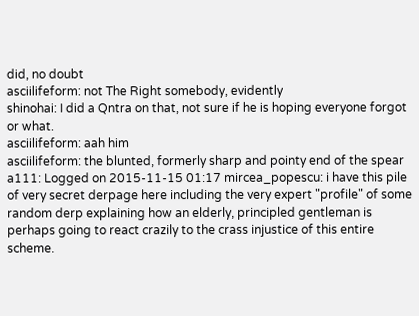did, no doubt
asciilifeform: not The Right somebody, evidently
shinohai: I did a Qntra on that, not sure if he is hoping everyone forgot or what.
asciilifeform: aah him
asciilifeform: the blunted, formerly sharp and pointy end of the spear
a111: Logged on 2015-11-15 01:17 mircea_popescu: i have this pile of very secret derpage here including the very expert "profile" of some random derp explaining how an elderly, principled gentleman is perhaps going to react crazily to the crass injustice of this entire scheme.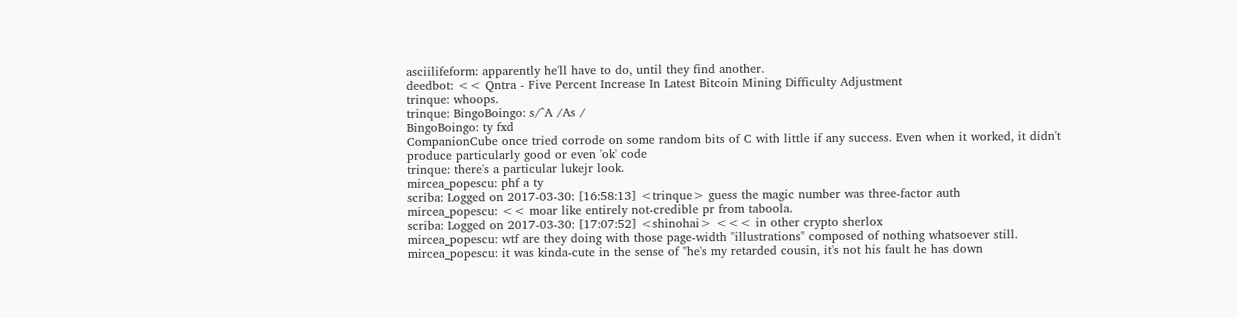asciilifeform: apparently he'll have to do, until they find another.
deedbot: << Qntra - Five Percent Increase In Latest Bitcoin Mining Difficulty Adjustment
trinque: whoops.
trinque: BingoBoingo: s/^A /As /
BingoBoingo: ty fxd
CompanionCube once tried corrode on some random bits of C with little if any success. Even when it worked, it didn't produce particularly good or even 'ok' code
trinque: there's a particular lukejr look.
mircea_popescu: phf a ty
scriba: Logged on 2017-03-30: [16:58:13] <trinque> guess the magic number was three-factor auth
mircea_popescu: << moar like entirely not-credible pr from taboola.
scriba: Logged on 2017-03-30: [17:07:52] <shinohai> <<< in other crypto sherlox
mircea_popescu: wtf are they doing with those page-width "illustrations" composed of nothing whatsoever still.
mircea_popescu: it was kinda-cute in the sense of "he's my retarded cousin, it's not his fault he has down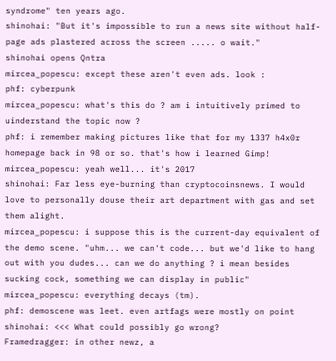syndrome" ten years ago.
shinohai: "But it's impossible to run a news site without half-page ads plastered across the screen ..... o wait."
shinohai opens Qntra
mircea_popescu: except these aren't even ads. look :
phf: cyberpunk
mircea_popescu: what's this do ? am i intuitively primed to uinderstand the topic now ?
phf: i remember making pictures like that for my 1337 h4x0r homepage back in 98 or so. that's how i learned Gimp!
mircea_popescu: yeah well... it's 2017
shinohai: Far less eye-burning than cryptocoinsnews. I would love to personally douse their art department with gas and set them alight.
mircea_popescu: i suppose this is the current-day equivalent of the demo scene. "uhm... we can't code... but we'd like to hang out with you dudes... can we do anything ? i mean besides sucking cock, something we can display in public"
mircea_popescu: everything decays (tm).
phf: demoscene was leet. even artfags were mostly on point
shinohai: <<< What could possibly go wrong?
Framedragger: in other newz, a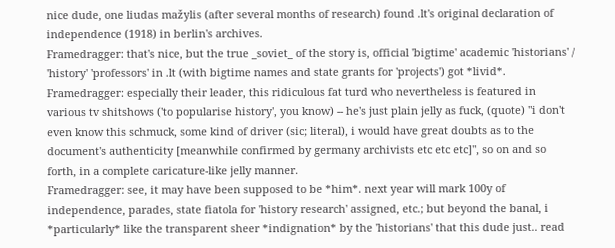nice dude, one liudas mažylis (after several months of research) found .lt's original declaration of independence (1918) in berlin's archives.
Framedragger: that's nice, but the true _soviet_ of the story is, official 'bigtime' academic 'historians' / 'history' 'professors' in .lt (with bigtime names and state grants for 'projects') got *livid*.
Framedragger: especially their leader, this ridiculous fat turd who nevertheless is featured in various tv shitshows ('to popularise history', you know) -- he's just plain jelly as fuck, (quote) "i don't even know this schmuck, some kind of driver (sic; literal), i would have great doubts as to the document's authenticity [meanwhile confirmed by germany archivists etc etc etc]", so on and so forth, in a complete caricature-like jelly manner.
Framedragger: see, it may have been supposed to be *him*. next year will mark 100y of independence, parades, state fiatola for 'history research' assigned, etc.; but beyond the banal, i *particularly* like the transparent sheer *indignation* by the 'historians' that this dude just.. read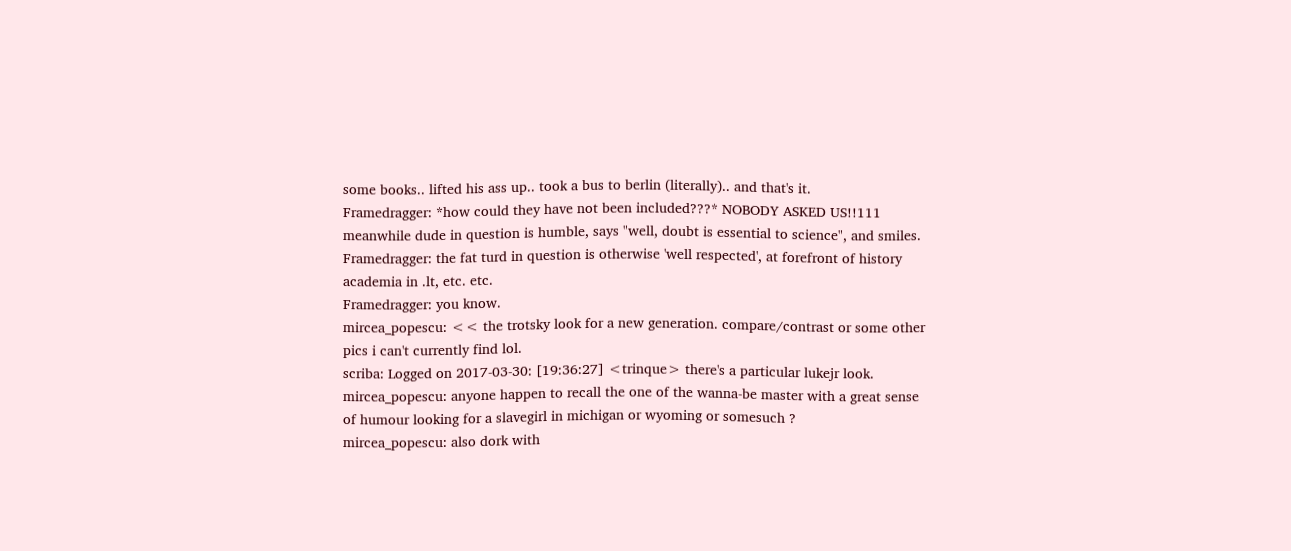some books.. lifted his ass up.. took a bus to berlin (literally).. and that's it.
Framedragger: *how could they have not been included???* NOBODY ASKED US!!111 meanwhile dude in question is humble, says "well, doubt is essential to science", and smiles.
Framedragger: the fat turd in question is otherwise 'well respected', at forefront of history academia in .lt, etc. etc.
Framedragger: you know.
mircea_popescu: << the trotsky look for a new generation. compare/contrast or some other pics i can't currently find lol.
scriba: Logged on 2017-03-30: [19:36:27] <trinque> there's a particular lukejr look.
mircea_popescu: anyone happen to recall the one of the wanna-be master with a great sense of humour looking for a slavegirl in michigan or wyoming or somesuch ?
mircea_popescu: also dork with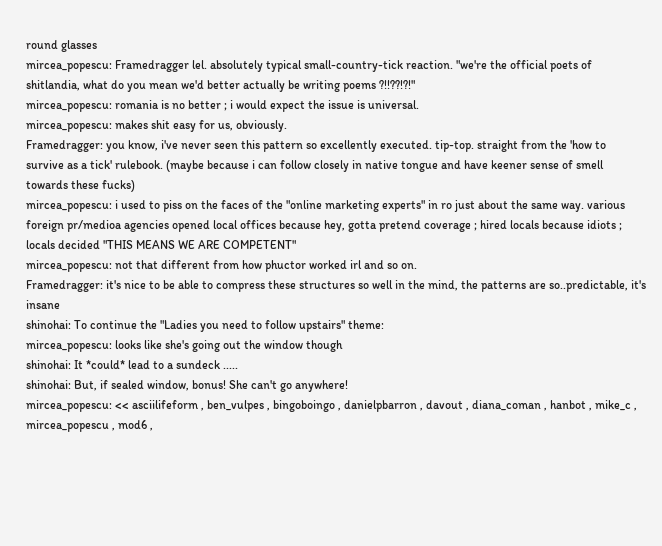round glasses
mircea_popescu: Framedragger lel. absolutely typical small-country-tick reaction. "we're the official poets of shitlandia, what do you mean we'd better actually be writing poems ?!!??!?!"
mircea_popescu: romania is no better ; i would expect the issue is universal.
mircea_popescu: makes shit easy for us, obviously.
Framedragger: you know, i've never seen this pattern so excellently executed. tip-top. straight from the 'how to survive as a tick' rulebook. (maybe because i can follow closely in native tongue and have keener sense of smell towards these fucks)
mircea_popescu: i used to piss on the faces of the "online marketing experts" in ro just about the same way. various foreign pr/medioa agencies opened local offices because hey, gotta pretend coverage ; hired locals because idiots ; locals decided "THIS MEANS WE ARE COMPETENT"
mircea_popescu: not that different from how phuctor worked irl and so on.
Framedragger: it's nice to be able to compress these structures so well in the mind, the patterns are so..predictable, it's insane
shinohai: To continue the "Ladies you need to follow upstairs" theme:
mircea_popescu: looks like she's going out the window though
shinohai: It *could* lead to a sundeck .....
shinohai: But, if sealed window, bonus! She can't go anywhere!
mircea_popescu: << asciilifeform , ben_vulpes , bingoboingo , danielpbarron , davout , diana_coman , hanbot , mike_c , mircea_popescu , mod6 ,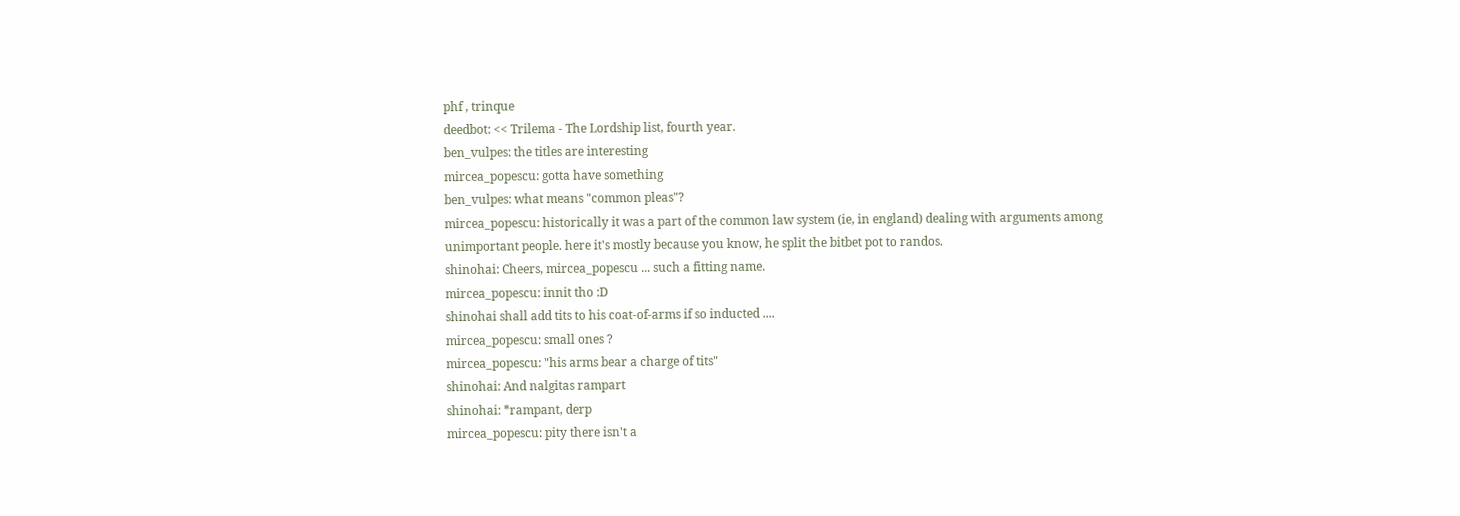phf , trinque
deedbot: << Trilema - The Lordship list, fourth year.
ben_vulpes: the titles are interesting
mircea_popescu: gotta have something
ben_vulpes: what means "common pleas"?
mircea_popescu: historically it was a part of the common law system (ie, in england) dealing with arguments among unimportant people. here it's mostly because you know, he split the bitbet pot to randos.
shinohai: Cheers, mircea_popescu ... such a fitting name.
mircea_popescu: innit tho :D
shinohai shall add tits to his coat-of-arms if so inducted ....
mircea_popescu: small ones ?
mircea_popescu: "his arms bear a charge of tits"
shinohai: And nalgitas rampart
shinohai: *rampant, derp
mircea_popescu: pity there isn't a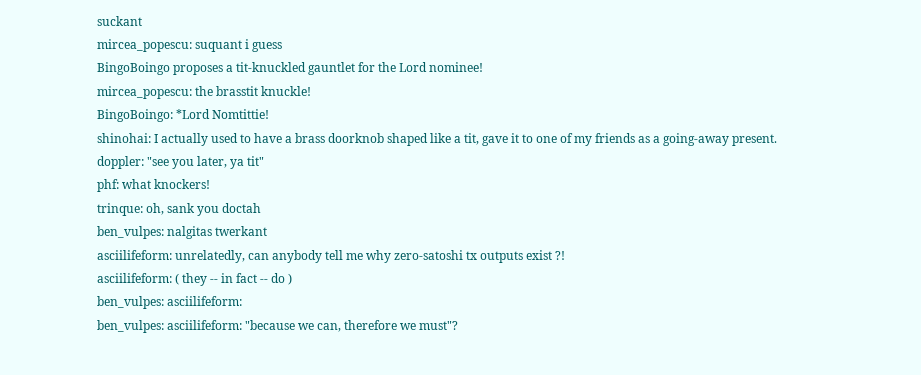suckant
mircea_popescu: suquant i guess
BingoBoingo proposes a tit-knuckled gauntlet for the Lord nominee!
mircea_popescu: the brasstit knuckle!
BingoBoingo: *Lord Nomtittie!
shinohai: I actually used to have a brass doorknob shaped like a tit, gave it to one of my friends as a going-away present.
doppler: "see you later, ya tit"
phf: what knockers!
trinque: oh, sank you doctah
ben_vulpes: nalgitas twerkant
asciilifeform: unrelatedly, can anybody tell me why zero-satoshi tx outputs exist ?!
asciilifeform: ( they -- in fact -- do )
ben_vulpes: asciilifeform:
ben_vulpes: asciilifeform: "because we can, therefore we must"?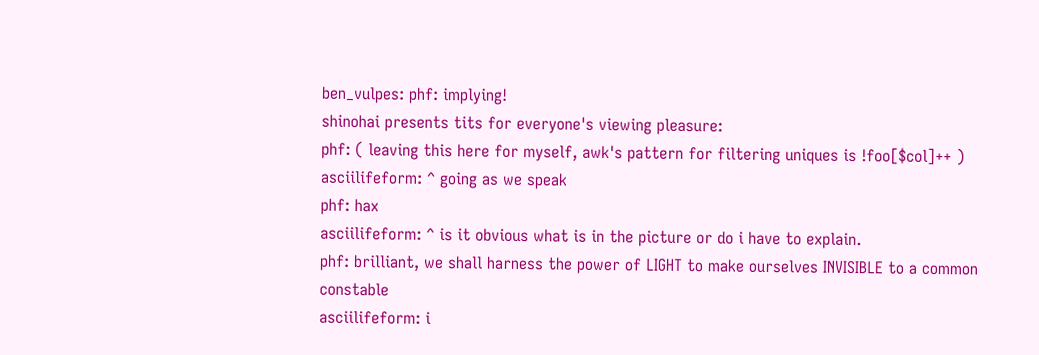ben_vulpes: phf: implying!
shinohai presents tits for everyone's viewing pleasure:
phf: ( leaving this here for myself, awk's pattern for filtering uniques is !foo[$col]++ )
asciilifeform: ^ going as we speak
phf: hax
asciilifeform: ^ is it obvious what is in the picture or do i have to explain.
phf: brilliant, we shall harness the power of LIGHT to make ourselves INVISIBLE to a common constable
asciilifeform: i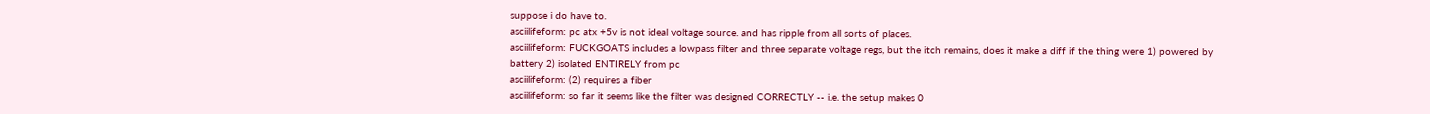suppose i do have to.
asciilifeform: pc atx +5v is not ideal voltage source. and has ripple from all sorts of places.
asciilifeform: FUCKGOATS includes a lowpass filter and three separate voltage regs, but the itch remains, does it make a diff if the thing were 1) powered by battery 2) isolated ENTIRELY from pc
asciilifeform: (2) requires a fiber
asciilifeform: so far it seems like the filter was designed CORRECTLY -- i.e. the setup makes 0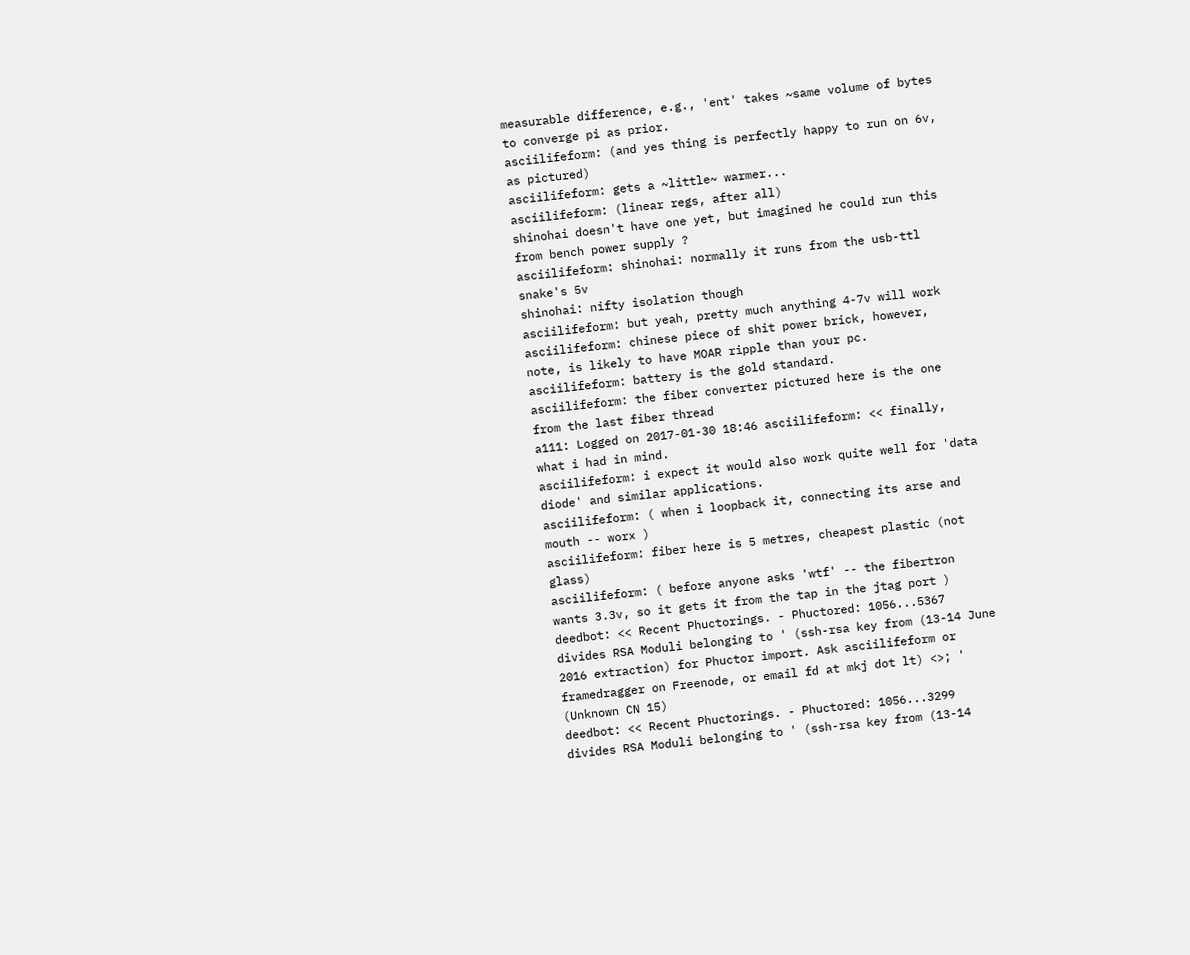measurable difference, e.g., 'ent' takes ~same volume of bytes to converge pi as prior.
asciilifeform: (and yes thing is perfectly happy to run on 6v, as pictured)
asciilifeform: gets a ~little~ warmer...
asciilifeform: (linear regs, after all)
shinohai doesn't have one yet, but imagined he could run this from bench power supply ?
asciilifeform: shinohai: normally it runs from the usb-ttl snake's 5v
shinohai: nifty isolation though
asciilifeform: but yeah, pretty much anything 4-7v will work
asciilifeform: chinese piece of shit power brick, however, note, is likely to have MOAR ripple than your pc.
asciilifeform: battery is the gold standard.
asciilifeform: the fiber converter pictured here is the one from the last fiber thread
a111: Logged on 2017-01-30 18:46 asciilifeform: << finally, what i had in mind.
asciilifeform: i expect it would also work quite well for 'data diode' and similar applications.
asciilifeform: ( when i loopback it, connecting its arse and mouth -- worx )
asciilifeform: fiber here is 5 metres, cheapest plastic (not glass)
asciilifeform: ( before anyone asks 'wtf' -- the fibertron wants 3.3v, so it gets it from the tap in the jtag port )
deedbot: << Recent Phuctorings. - Phuctored: 1056...5367 divides RSA Moduli belonging to ' (ssh-rsa key from (13-14 June 2016 extraction) for Phuctor import. Ask asciilifeform or framedragger on Freenode, or email fd at mkj dot lt) <>; ' (Unknown CN 15)
deedbot: << Recent Phuctorings. - Phuctored: 1056...3299 divides RSA Moduli belonging to ' (ssh-rsa key from (13-14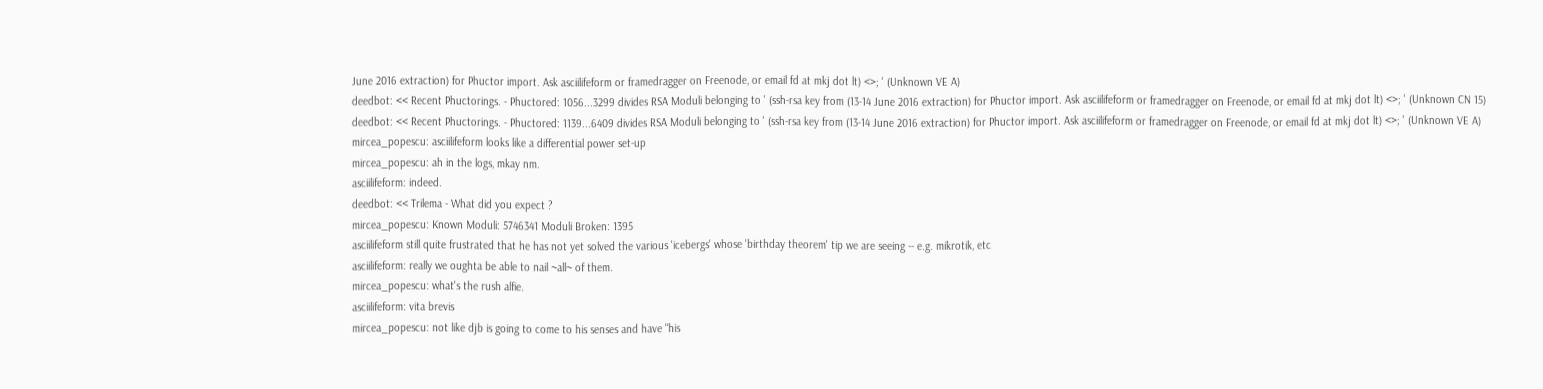June 2016 extraction) for Phuctor import. Ask asciilifeform or framedragger on Freenode, or email fd at mkj dot lt) <>; ' (Unknown VE A)
deedbot: << Recent Phuctorings. - Phuctored: 1056...3299 divides RSA Moduli belonging to ' (ssh-rsa key from (13-14 June 2016 extraction) for Phuctor import. Ask asciilifeform or framedragger on Freenode, or email fd at mkj dot lt) <>; ' (Unknown CN 15)
deedbot: << Recent Phuctorings. - Phuctored: 1139...6409 divides RSA Moduli belonging to ' (ssh-rsa key from (13-14 June 2016 extraction) for Phuctor import. Ask asciilifeform or framedragger on Freenode, or email fd at mkj dot lt) <>; ' (Unknown VE A)
mircea_popescu: asciilifeform looks like a differential power set-up
mircea_popescu: ah in the logs, mkay nm.
asciilifeform: indeed.
deedbot: << Trilema - What did you expect ?
mircea_popescu: Known Moduli: 5746341 Moduli Broken: 1395
asciilifeform still quite frustrated that he has not yet solved the various 'icebergs' whose 'birthday theorem' tip we are seeing -- e.g. mikrotik, etc
asciilifeform: really we oughta be able to nail ~all~ of them.
mircea_popescu: what's the rush alfie.
asciilifeform: vita brevis
mircea_popescu: not like djb is going to come to his senses and have "his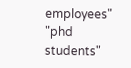employees" "phd students"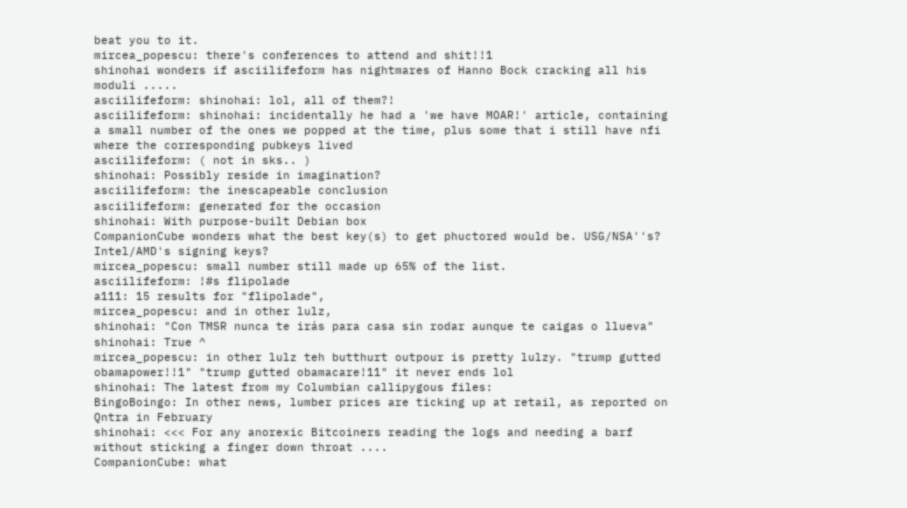beat you to it.
mircea_popescu: there's conferences to attend and shit!!1
shinohai wonders if asciilifeform has nightmares of Hanno Bock cracking all his moduli .....
asciilifeform: shinohai: lol, all of them?!
asciilifeform: shinohai: incidentally he had a 'we have MOAR!' article, containing a small number of the ones we popped at the time, plus some that i still have nfi where the corresponding pubkeys lived
asciilifeform: ( not in sks.. )
shinohai: Possibly reside in imagination?
asciilifeform: the inescapeable conclusion
asciilifeform: generated for the occasion
shinohai: With purpose-built Debian box
CompanionCube wonders what the best key(s) to get phuctored would be. USG/NSA''s? Intel/AMD's signing keys?
mircea_popescu: small number still made up 65% of the list.
asciilifeform: !#s flipolade
a111: 15 results for "flipolade",
mircea_popescu: and in other lulz,
shinohai: "Con TMSR nunca te irás para casa sin rodar aunque te caigas o llueva"
shinohai: True ^
mircea_popescu: in other lulz teh butthurt outpour is pretty lulzy. "trump gutted obamapower!!1" "trump gutted obamacare!11" it never ends lol
shinohai: The latest from my Columbian callipygous files:
BingoBoingo: In other news, lumber prices are ticking up at retail, as reported on Qntra in February
shinohai: <<< For any anorexic Bitcoiners reading the logs and needing a barf without sticking a finger down throat ....
CompanionCube: what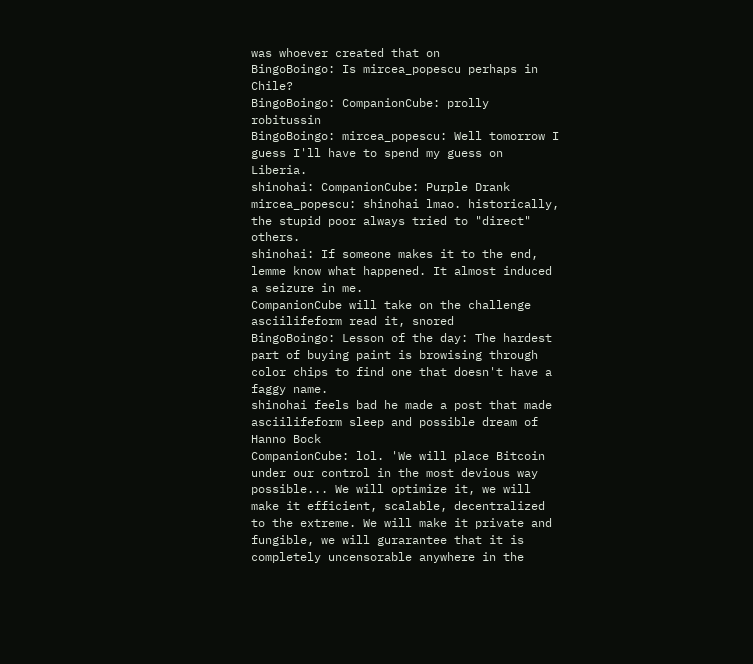was whoever created that on
BingoBoingo: Is mircea_popescu perhaps in Chile?
BingoBoingo: CompanionCube: prolly robitussin
BingoBoingo: mircea_popescu: Well tomorrow I guess I'll have to spend my guess on Liberia.
shinohai: CompanionCube: Purple Drank
mircea_popescu: shinohai lmao. historically, the stupid poor always tried to "direct" others.
shinohai: If someone makes it to the end, lemme know what happened. It almost induced a seizure in me.
CompanionCube will take on the challenge
asciilifeform read it, snored
BingoBoingo: Lesson of the day: The hardest part of buying paint is browising through color chips to find one that doesn't have a faggy name.
shinohai feels bad he made a post that made asciilifeform sleep and possible dream of Hanno Bock
CompanionCube: lol. 'We will place Bitcoin under our control in the most devious way possible... We will optimize it, we will make it efficient, scalable, decentralized to the extreme. We will make it private and fungible, we will gurarantee that it is completely uncensorable anywhere in the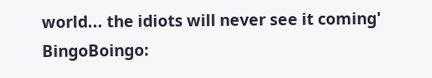world... the idiots will never see it coming'
BingoBoingo: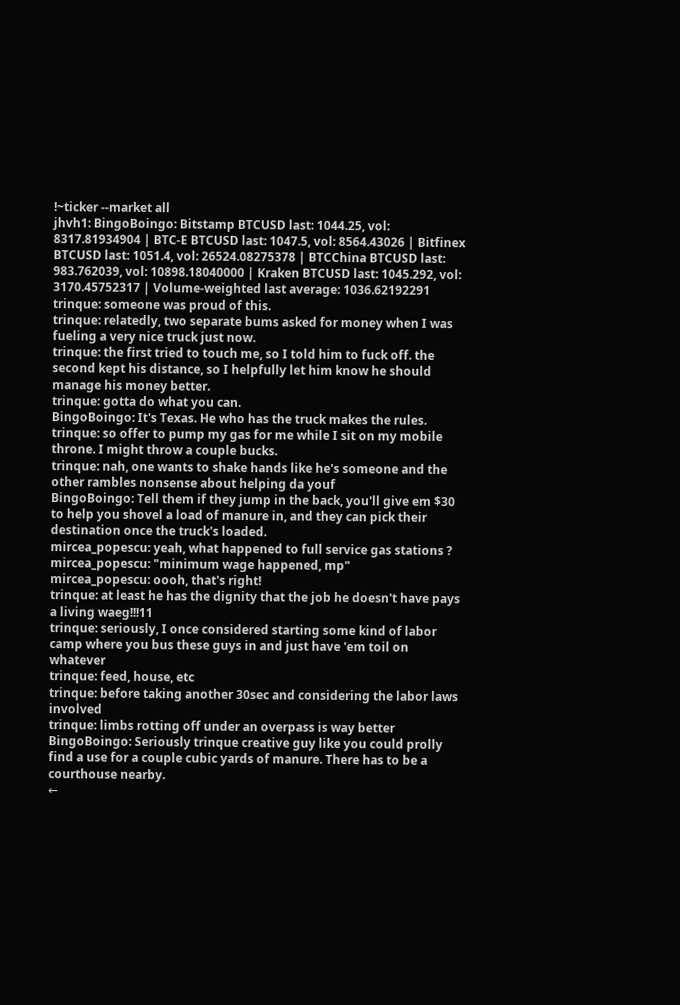!~ticker --market all
jhvh1: BingoBoingo: Bitstamp BTCUSD last: 1044.25, vol: 8317.81934904 | BTC-E BTCUSD last: 1047.5, vol: 8564.43026 | Bitfinex BTCUSD last: 1051.4, vol: 26524.08275378 | BTCChina BTCUSD last: 983.762039, vol: 10898.18040000 | Kraken BTCUSD last: 1045.292, vol: 3170.45752317 | Volume-weighted last average: 1036.62192291
trinque: someone was proud of this.
trinque: relatedly, two separate bums asked for money when I was fueling a very nice truck just now.
trinque: the first tried to touch me, so I told him to fuck off. the second kept his distance, so I helpfully let him know he should manage his money better.
trinque: gotta do what you can.
BingoBoingo: It's Texas. He who has the truck makes the rules.
trinque: so offer to pump my gas for me while I sit on my mobile throne. I might throw a couple bucks.
trinque: nah, one wants to shake hands like he's someone and the other rambles nonsense about helping da youf
BingoBoingo: Tell them if they jump in the back, you'll give em $30 to help you shovel a load of manure in, and they can pick their destination once the truck's loaded.
mircea_popescu: yeah, what happened to full service gas stations ?
mircea_popescu: "minimum wage happened, mp"
mircea_popescu: oooh, that's right!
trinque: at least he has the dignity that the job he doesn't have pays a living waeg!!!11
trinque: seriously, I once considered starting some kind of labor camp where you bus these guys in and just have 'em toil on whatever
trinque: feed, house, etc
trinque: before taking another 30sec and considering the labor laws involved
trinque: limbs rotting off under an overpass is way better
BingoBoingo: Seriously trinque creative guy like you could prolly find a use for a couple cubic yards of manure. There has to be a courthouse nearby.
←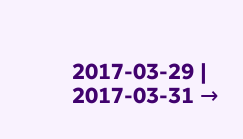2017-03-29 | 2017-03-31 →